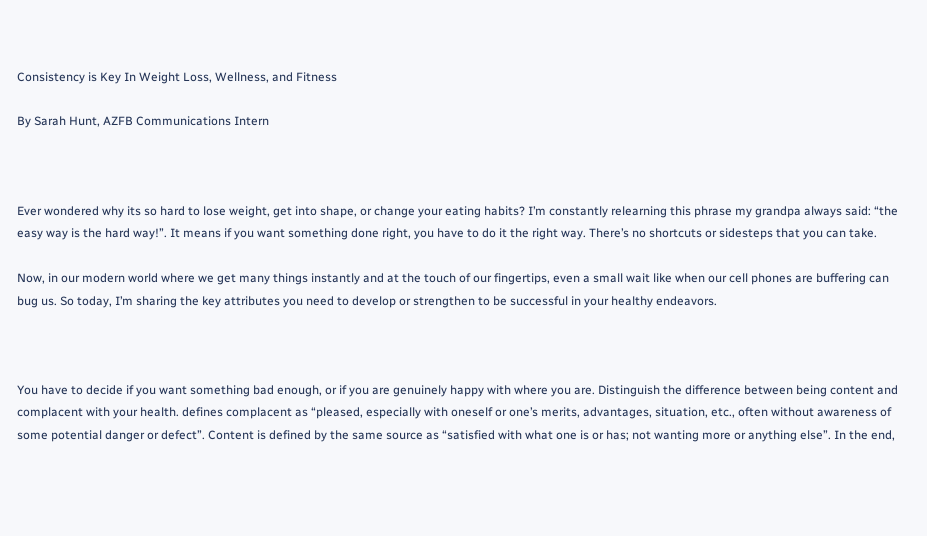Consistency is Key In Weight Loss, Wellness, and Fitness

By Sarah Hunt, AZFB Communications Intern



Ever wondered why its so hard to lose weight, get into shape, or change your eating habits? I’m constantly relearning this phrase my grandpa always said: “the easy way is the hard way!”. It means if you want something done right, you have to do it the right way. There’s no shortcuts or sidesteps that you can take.

Now, in our modern world where we get many things instantly and at the touch of our fingertips, even a small wait like when our cell phones are buffering can bug us. So today, I’m sharing the key attributes you need to develop or strengthen to be successful in your healthy endeavors.



You have to decide if you want something bad enough, or if you are genuinely happy with where you are. Distinguish the difference between being content and complacent with your health. defines complacent as “pleased, especially with oneself or one’s merits, advantages, situation, etc., often without awareness of some potential danger or defect”. Content is defined by the same source as “satisfied with what one is or has; not wanting more or anything else”. In the end,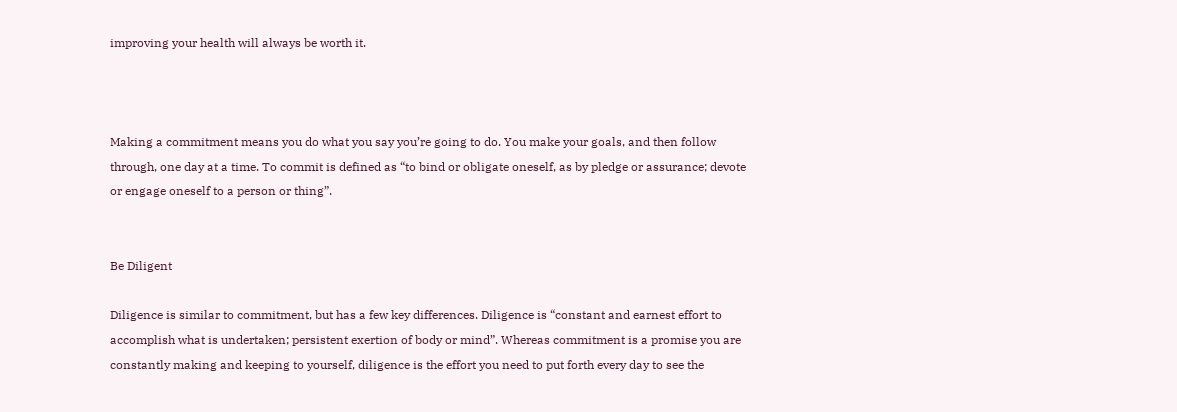improving your health will always be worth it.



Making a commitment means you do what you say you’re going to do. You make your goals, and then follow through, one day at a time. To commit is defined as “to bind or obligate oneself, as by pledge or assurance; devote or engage oneself to a person or thing”.


Be Diligent

Diligence is similar to commitment, but has a few key differences. Diligence is “constant and earnest effort to accomplish what is undertaken; persistent exertion of body or mind”. Whereas commitment is a promise you are constantly making and keeping to yourself, diligence is the effort you need to put forth every day to see the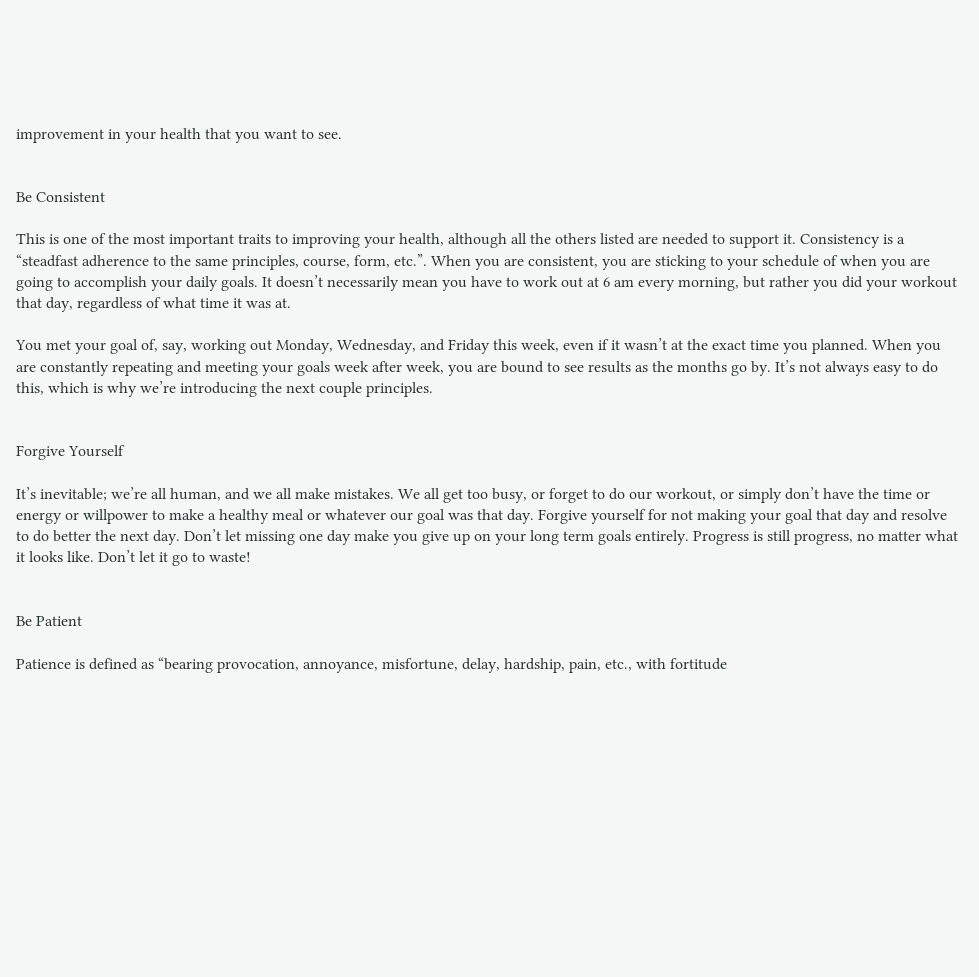improvement in your health that you want to see.


Be Consistent

This is one of the most important traits to improving your health, although all the others listed are needed to support it. Consistency is a “steadfast adherence to the same principles, course, form, etc.”. When you are consistent, you are sticking to your schedule of when you are going to accomplish your daily goals. It doesn’t necessarily mean you have to work out at 6 am every morning, but rather you did your workout that day, regardless of what time it was at.

You met your goal of, say, working out Monday, Wednesday, and Friday this week, even if it wasn’t at the exact time you planned. When you are constantly repeating and meeting your goals week after week, you are bound to see results as the months go by. It’s not always easy to do this, which is why we’re introducing the next couple principles.


Forgive Yourself

It’s inevitable; we’re all human, and we all make mistakes. We all get too busy, or forget to do our workout, or simply don’t have the time or energy or willpower to make a healthy meal or whatever our goal was that day. Forgive yourself for not making your goal that day and resolve to do better the next day. Don’t let missing one day make you give up on your long term goals entirely. Progress is still progress, no matter what it looks like. Don’t let it go to waste!


Be Patient

Patience is defined as “bearing provocation, annoyance, misfortune, delay, hardship, pain, etc., with fortitude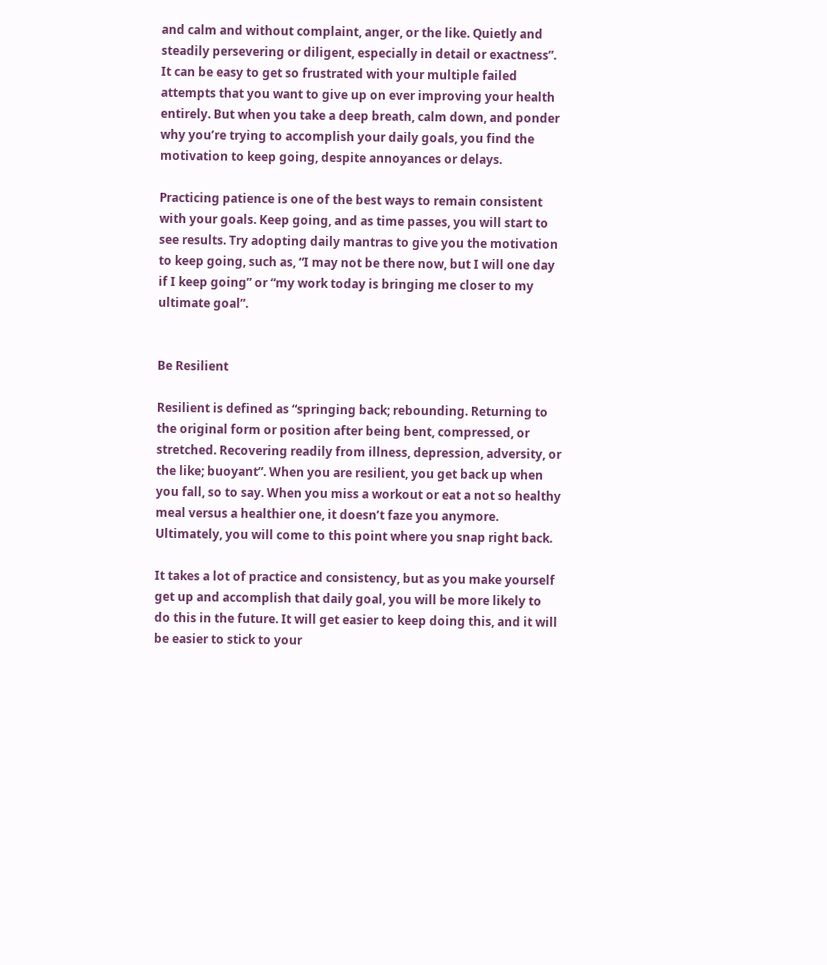and calm and without complaint, anger, or the like. Quietly and steadily persevering or diligent, especially in detail or exactness”. It can be easy to get so frustrated with your multiple failed attempts that you want to give up on ever improving your health entirely. But when you take a deep breath, calm down, and ponder why you’re trying to accomplish your daily goals, you find the motivation to keep going, despite annoyances or delays.

Practicing patience is one of the best ways to remain consistent with your goals. Keep going, and as time passes, you will start to see results. Try adopting daily mantras to give you the motivation to keep going, such as, “I may not be there now, but I will one day if I keep going” or “my work today is bringing me closer to my ultimate goal”.


Be Resilient

Resilient is defined as “springing back; rebounding. Returning to the original form or position after being bent, compressed, or stretched. Recovering readily from illness, depression, adversity, or the like; buoyant”. When you are resilient, you get back up when you fall, so to say. When you miss a workout or eat a not so healthy meal versus a healthier one, it doesn’t faze you anymore. Ultimately, you will come to this point where you snap right back.

It takes a lot of practice and consistency, but as you make yourself get up and accomplish that daily goal, you will be more likely to do this in the future. It will get easier to keep doing this, and it will be easier to stick to your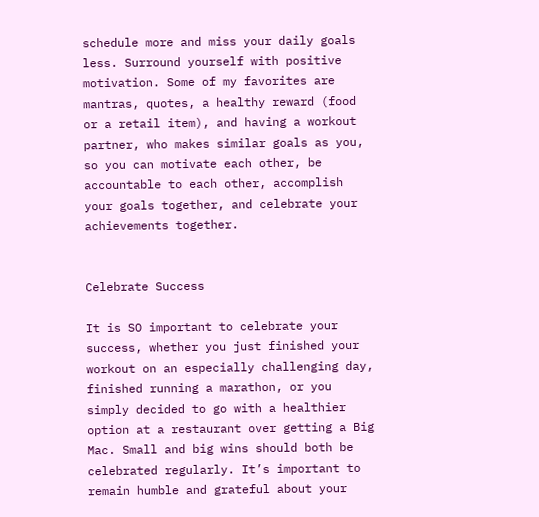schedule more and miss your daily goals less. Surround yourself with positive motivation. Some of my favorites are mantras, quotes, a healthy reward (food or a retail item), and having a workout partner, who makes similar goals as you, so you can motivate each other, be accountable to each other, accomplish your goals together, and celebrate your achievements together.


Celebrate Success

It is SO important to celebrate your success, whether you just finished your workout on an especially challenging day, finished running a marathon, or you simply decided to go with a healthier option at a restaurant over getting a Big Mac. Small and big wins should both be celebrated regularly. It’s important to remain humble and grateful about your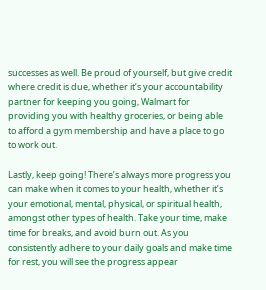successes as well. Be proud of yourself, but give credit where credit is due, whether it’s your accountability partner for keeping you going, Walmart for providing you with healthy groceries, or being able to afford a gym membership and have a place to go to work out.

Lastly, keep going! There’s always more progress you can make when it comes to your health, whether it’s your emotional, mental, physical, or spiritual health, amongst other types of health. Take your time, make time for breaks, and avoid burn out. As you consistently adhere to your daily goals and make time for rest, you will see the progress appear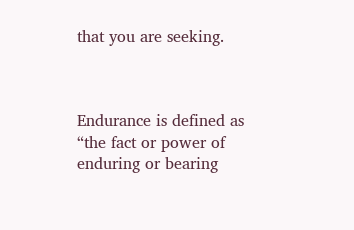that you are seeking.



Endurance is defined as “the fact or power of enduring or bearing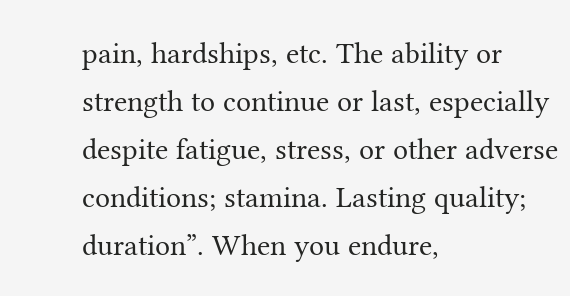pain, hardships, etc. The ability or strength to continue or last, especially despite fatigue, stress, or other adverse conditions; stamina. Lasting quality; duration”. When you endure,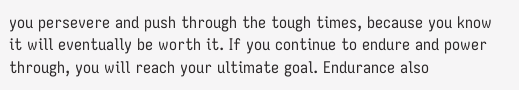you persevere and push through the tough times, because you know it will eventually be worth it. If you continue to endure and power through, you will reach your ultimate goal. Endurance also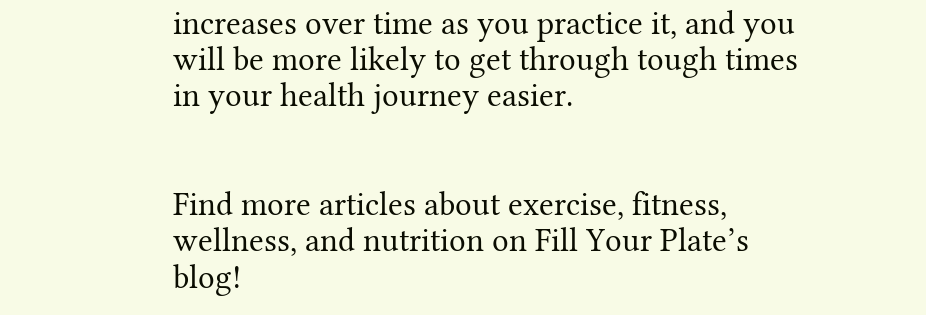increases over time as you practice it, and you will be more likely to get through tough times in your health journey easier.


Find more articles about exercise, fitness, wellness, and nutrition on Fill Your Plate’s blog!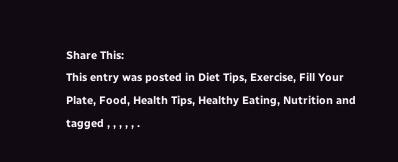Share This:
This entry was posted in Diet Tips, Exercise, Fill Your Plate, Food, Health Tips, Healthy Eating, Nutrition and tagged , , , , , .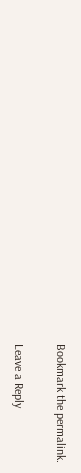Bookmark the permalink.

Leave a Reply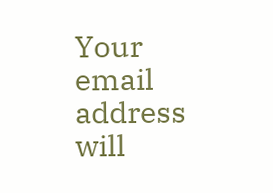Your email address will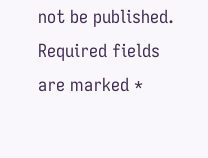not be published. Required fields are marked *